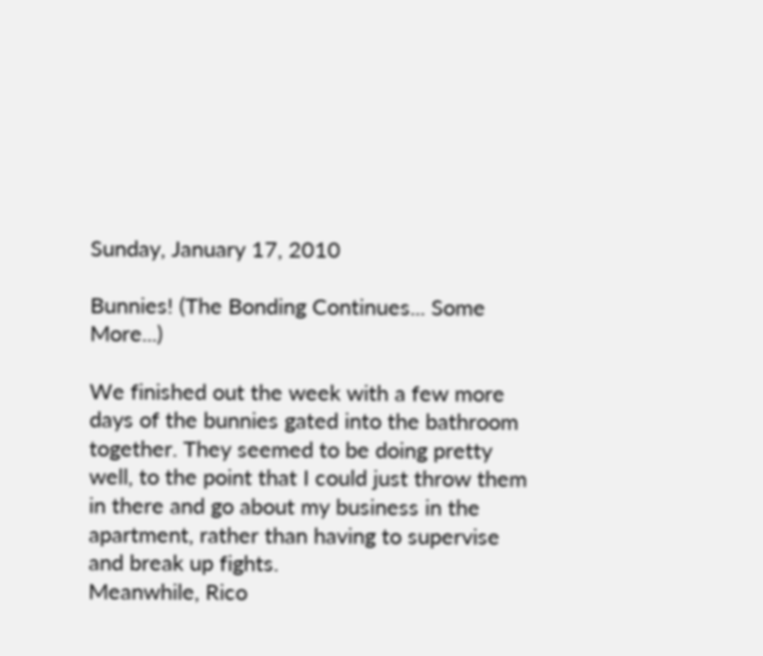Sunday, January 17, 2010

Bunnies! (The Bonding Continues... Some More...)

We finished out the week with a few more days of the bunnies gated into the bathroom together. They seemed to be doing pretty well, to the point that I could just throw them in there and go about my business in the apartment, rather than having to supervise and break up fights.
Meanwhile, Rico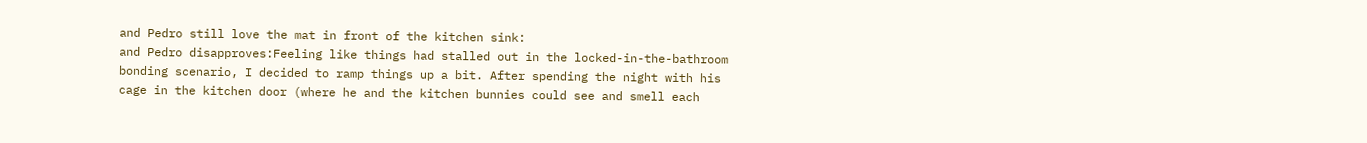and Pedro still love the mat in front of the kitchen sink:
and Pedro disapproves:Feeling like things had stalled out in the locked-in-the-bathroom bonding scenario, I decided to ramp things up a bit. After spending the night with his cage in the kitchen door (where he and the kitchen bunnies could see and smell each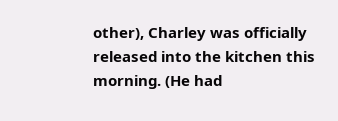other), Charley was officially released into the kitchen this morning. (He had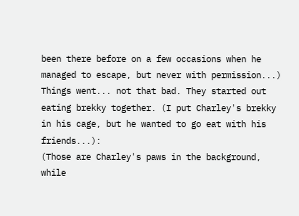been there before on a few occasions when he managed to escape, but never with permission...) Things went... not that bad. They started out eating brekky together. (I put Charley's brekky in his cage, but he wanted to go eat with his friends...):
(Those are Charley's paws in the background, while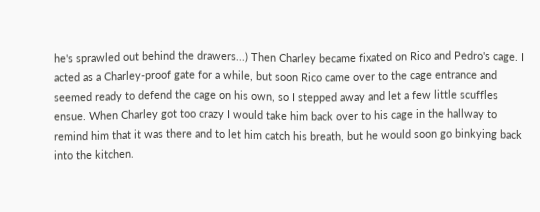he's sprawled out behind the drawers...) Then Charley became fixated on Rico and Pedro's cage. I acted as a Charley-proof gate for a while, but soon Rico came over to the cage entrance and seemed ready to defend the cage on his own, so I stepped away and let a few little scuffles ensue. When Charley got too crazy I would take him back over to his cage in the hallway to remind him that it was there and to let him catch his breath, but he would soon go binkying back into the kitchen.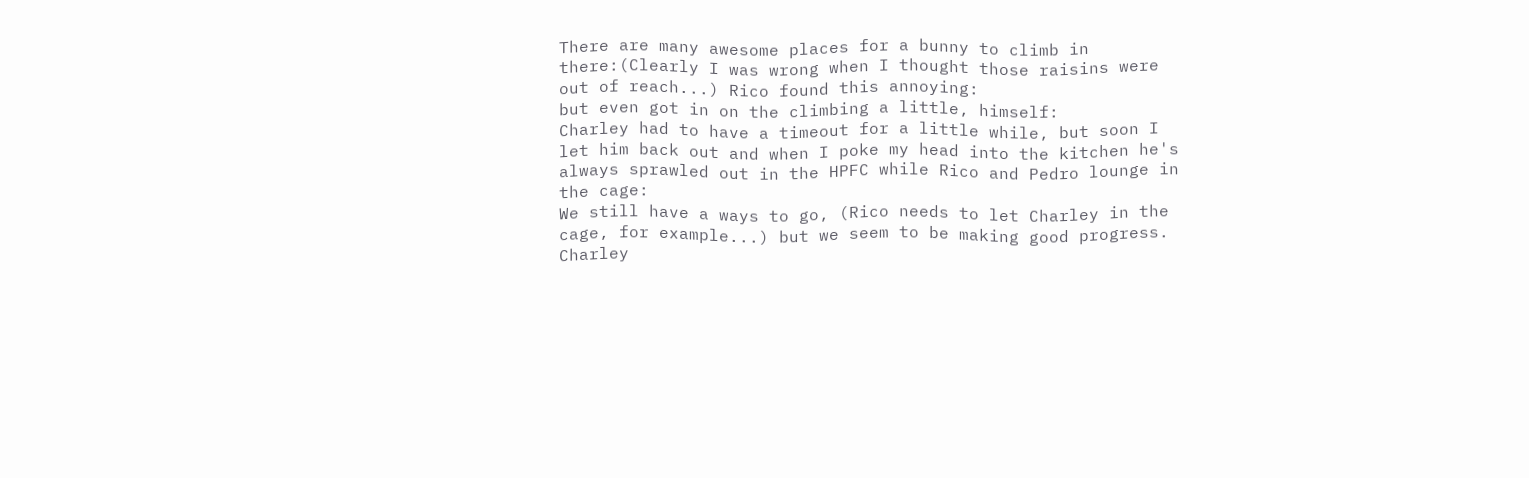There are many awesome places for a bunny to climb in there:(Clearly I was wrong when I thought those raisins were out of reach...) Rico found this annoying:
but even got in on the climbing a little, himself:
Charley had to have a timeout for a little while, but soon I let him back out and when I poke my head into the kitchen he's always sprawled out in the HPFC while Rico and Pedro lounge in the cage:
We still have a ways to go, (Rico needs to let Charley in the cage, for example...) but we seem to be making good progress. Charley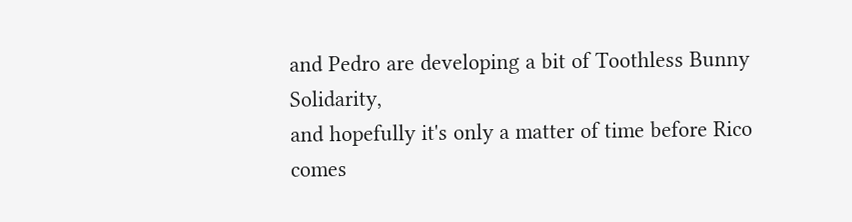and Pedro are developing a bit of Toothless Bunny Solidarity,
and hopefully it's only a matter of time before Rico comes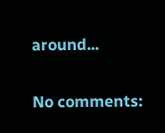around...

No comments: